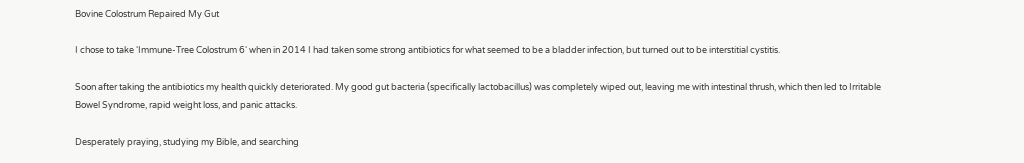Bovine Colostrum Repaired My Gut

I chose to take ‘Immune-Tree Colostrum 6‘ when in 2014 I had taken some strong antibiotics for what seemed to be a bladder infection, but turned out to be interstitial cystitis.

Soon after taking the antibiotics my health quickly deteriorated. My good gut bacteria (specifically lactobacillus) was completely wiped out, leaving me with intestinal thrush, which then led to Irritable Bowel Syndrome, rapid weight loss, and panic attacks.

Desperately praying, studying my Bible, and searching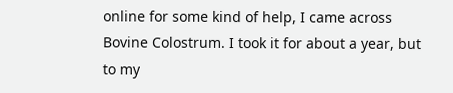online for some kind of help, I came across Bovine Colostrum. I took it for about a year, but to my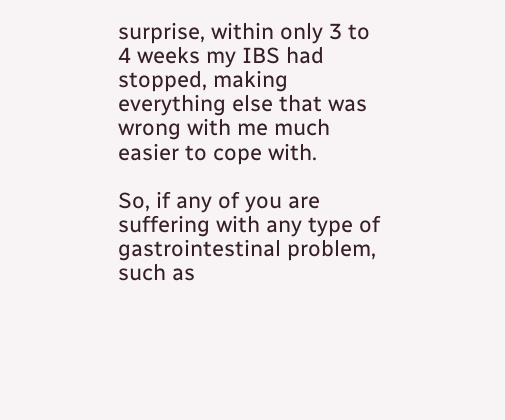surprise, within only 3 to 4 weeks my IBS had stopped, making everything else that was wrong with me much easier to cope with.

So, if any of you are suffering with any type of gastrointestinal problem, such as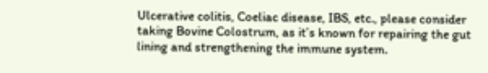Ulcerative colitis, Coeliac disease, IBS, etc., please consider taking Bovine Colostrum, as it’s known for repairing the gut lining and strengthening the immune system.